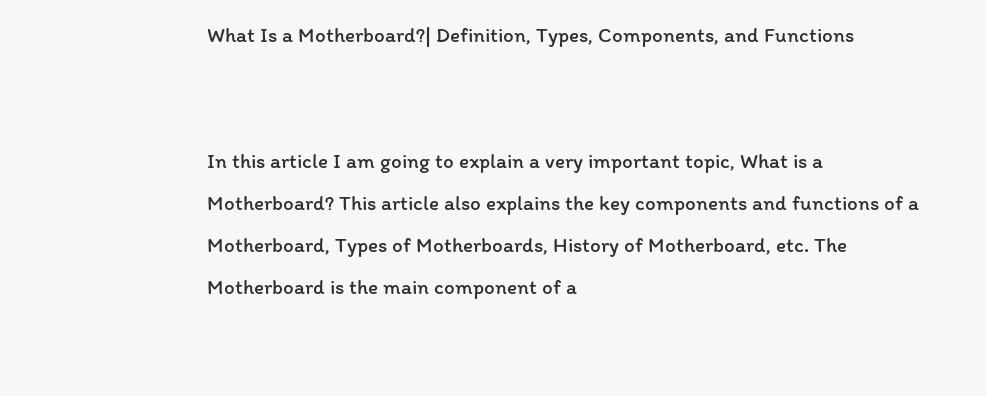What Is a Motherboard?| Definition, Types, Components, and Functions


In this article I am going to explain a very important topic, What is a Motherboard? This article also explains the key components and functions of a Motherboard, Types of Motherboards, History of Motherboard, etc. The Motherboard is the main component of a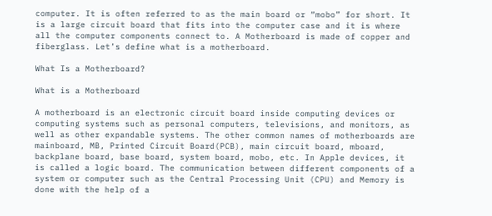computer. It is often referred to as the main board or “mobo” for short. It is a large circuit board that fits into the computer case and it is where all the computer components connect to. A Motherboard is made of copper and fiberglass. Let’s define what is a motherboard.

What Is a Motherboard?

What is a Motherboard

A motherboard is an electronic circuit board inside computing devices or computing systems such as personal computers, televisions, and monitors, as well as other expandable systems. The other common names of motherboards are mainboard, MB, Printed Circuit Board(PCB), main circuit board, mboard, backplane board, base board, system board, mobo, etc. In Apple devices, it is called a logic board. The communication between different components of a system or computer such as the Central Processing Unit (CPU) and Memory is done with the help of a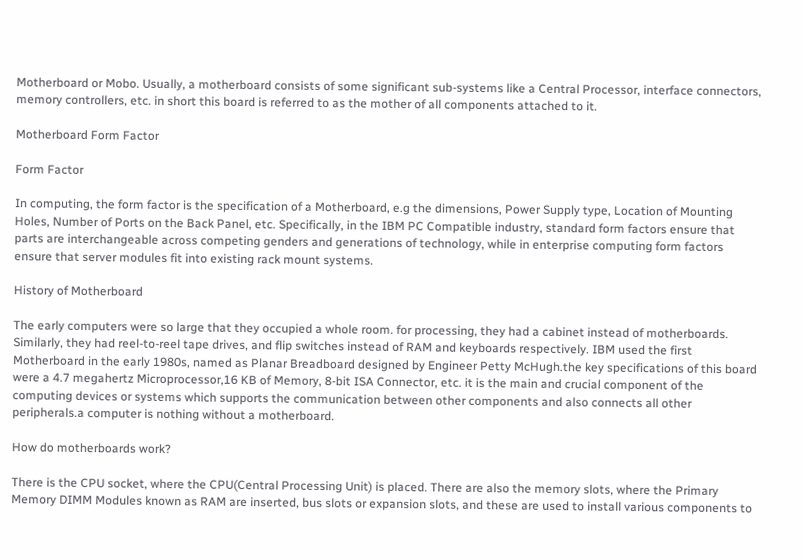Motherboard or Mobo. Usually, a motherboard consists of some significant sub-systems like a Central Processor, interface connectors, memory controllers, etc. in short this board is referred to as the mother of all components attached to it.

Motherboard Form Factor

Form Factor

In computing, the form factor is the specification of a Motherboard, e.g the dimensions, Power Supply type, Location of Mounting Holes, Number of Ports on the Back Panel, etc. Specifically, in the IBM PC Compatible industry, standard form factors ensure that parts are interchangeable across competing genders and generations of technology, while in enterprise computing form factors ensure that server modules fit into existing rack mount systems.

History of Motherboard

The early computers were so large that they occupied a whole room. for processing, they had a cabinet instead of motherboards. Similarly, they had reel-to-reel tape drives, and flip switches instead of RAM and keyboards respectively. IBM used the first Motherboard in the early 1980s, named as Planar Breadboard designed by Engineer Petty McHugh.the key specifications of this board were a 4.7 megahertz Microprocessor,16 KB of Memory, 8-bit ISA Connector, etc. it is the main and crucial component of the computing devices or systems which supports the communication between other components and also connects all other peripherals.a computer is nothing without a motherboard.

How do motherboards work?

There is the CPU socket, where the CPU(Central Processing Unit) is placed. There are also the memory slots, where the Primary Memory DIMM Modules known as RAM are inserted, bus slots or expansion slots, and these are used to install various components to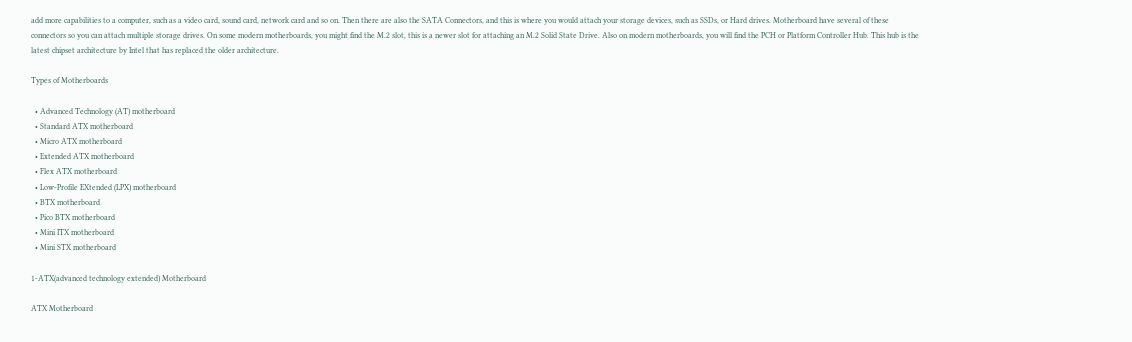add more capabilities to a computer, such as a video card, sound card, network card and so on. Then there are also the SATA Connectors, and this is where you would attach your storage devices, such as SSDs, or Hard drives. Motherboard have several of these connectors so you can attach multiple storage drives. On some modern motherboards, you might find the M.2 slot, this is a newer slot for attaching an M.2 Solid State Drive. Also on modern motherboards, you will find the PCH or Platform Controller Hub. This hub is the latest chipset architecture by Intel that has replaced the older architecture.

Types of Motherboards

  • Advanced Technology (AT) motherboard
  • Standard ATX motherboard
  • Micro ATX motherboard
  • Extended ATX motherboard
  • Flex ATX motherboard
  • Low-Profile EXtended (LPX) motherboard
  • BTX motherboard
  • Pico BTX motherboard
  • Mini ITX motherboard
  • Mini STX motherboard

1-ATX(advanced technology extended) Motherboard

ATX Motherboard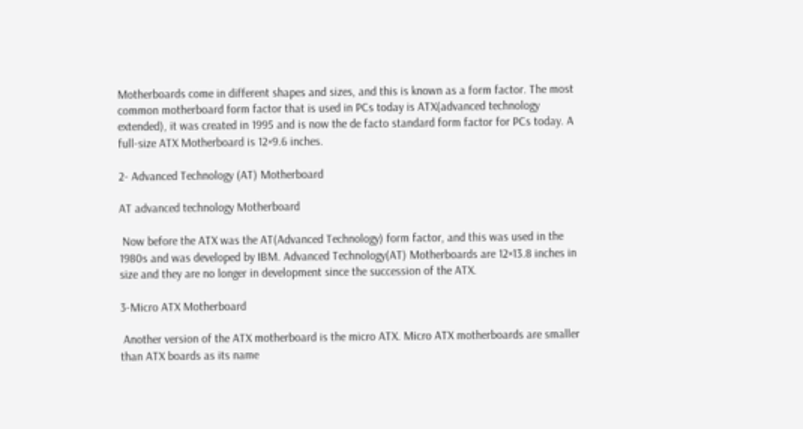Motherboards come in different shapes and sizes, and this is known as a form factor. The most common motherboard form factor that is used in PCs today is ATX(advanced technology extended), it was created in 1995 and is now the de facto standard form factor for PCs today. A full-size ATX Motherboard is 12×9.6 inches.

2- Advanced Technology (AT) Motherboard

AT advanced technology Motherboard

 Now before the ATX was the AT(Advanced Technology) form factor, and this was used in the 1980s and was developed by IBM. Advanced Technology(AT) Motherboards are 12×13.8 inches in size and they are no longer in development since the succession of the ATX.

3-Micro ATX Motherboard

 Another version of the ATX motherboard is the micro ATX. Micro ATX motherboards are smaller than ATX boards as its name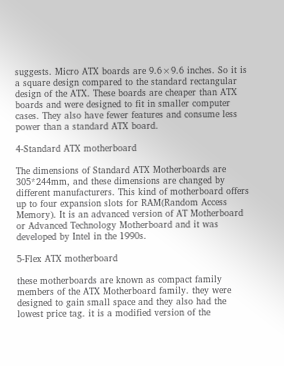suggests. Micro ATX boards are 9.6×9.6 inches. So it is a square design compared to the standard rectangular design of the ATX. These boards are cheaper than ATX boards and were designed to fit in smaller computer cases. They also have fewer features and consume less power than a standard ATX board.

4-Standard ATX motherboard

The dimensions of Standard ATX Motherboards are 305*244mm, and these dimensions are changed by different manufacturers. This kind of motherboard offers up to four expansion slots for RAM(Random Access Memory). It is an advanced version of AT Motherboard or Advanced Technology Motherboard and it was developed by Intel in the 1990s.

5-Flex ATX motherboard

these motherboards are known as compact family members of the ATX Motherboard family. they were designed to gain small space and they also had the lowest price tag. it is a modified version of the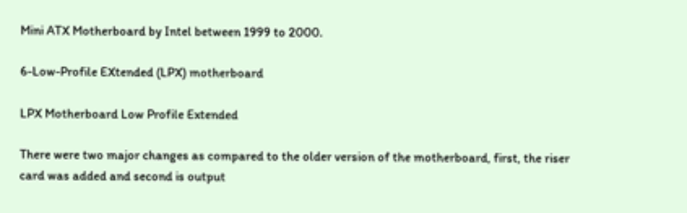Mini ATX Motherboard by Intel between 1999 to 2000.

6-Low-Profile EXtended (LPX) motherboard

LPX Motherboard Low Profile Extended

There were two major changes as compared to the older version of the motherboard, first, the riser card was added and second is output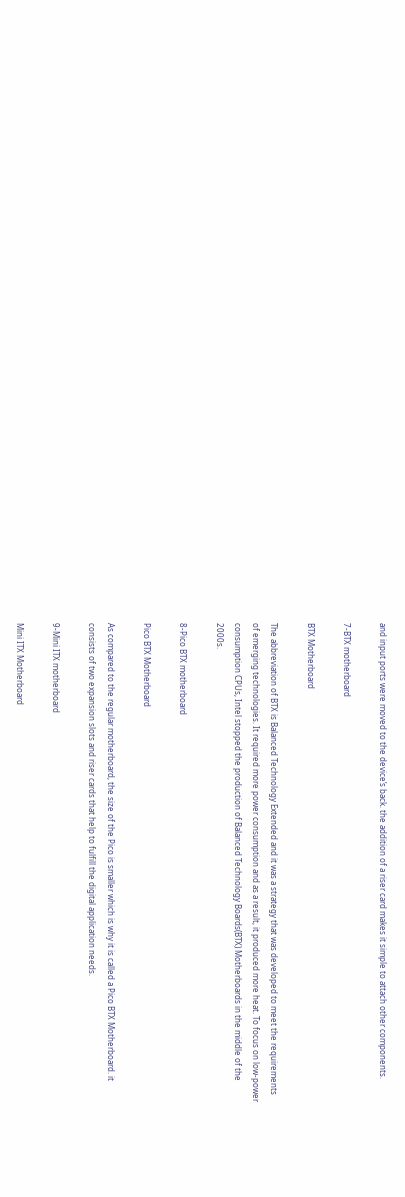and input ports were moved to the device’s back. the addition of a riser card makes it simple to attach other components.

7-BTX motherboard

BTX Motherboard

The abbreviation of BTX is Balanced Technology Extended and it was a strategy that was developed to meet the requirements of emerging technologies. It required more power consumption and as a result, it produced more heat. To focus on low-power consumption CPUs, Intel stopped the production of Balanced Technology Boards(BTX) Motherboards in the middle of the 2000s.

8-Pico BTX motherboard

Pico BTX Motherboard

As compared to the regular motherboard, the size of the Pico is smaller which is why it is called a Pico BTX Motherboard. it consists of two expansion slots and riser cards that help to fulfill the digital application needs.

9-Mini ITX motherboard

Mini ITX Motherboard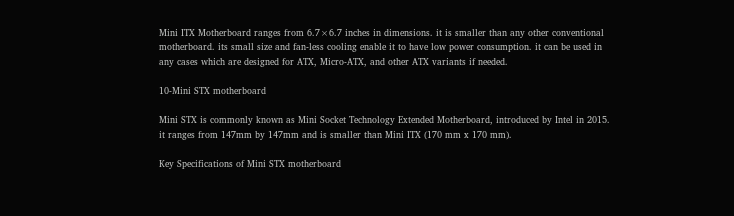Mini ITX Motherboard ranges from 6.7×6.7 inches in dimensions. it is smaller than any other conventional motherboard. its small size and fan-less cooling enable it to have low power consumption. it can be used in any cases which are designed for ATX, Micro-ATX, and other ATX variants if needed.

10-Mini STX motherboard

Mini STX is commonly known as Mini Socket Technology Extended Motherboard, introduced by Intel in 2015. it ranges from 147mm by 147mm and is smaller than Mini ITX (170 mm x 170 mm).

Key Specifications of Mini STX motherboard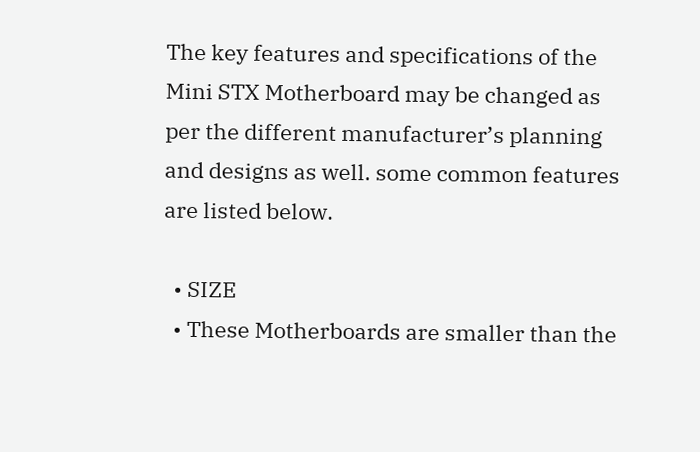The key features and specifications of the Mini STX Motherboard may be changed as per the different manufacturer’s planning and designs as well. some common features are listed below.

  • SIZE
  • These Motherboards are smaller than the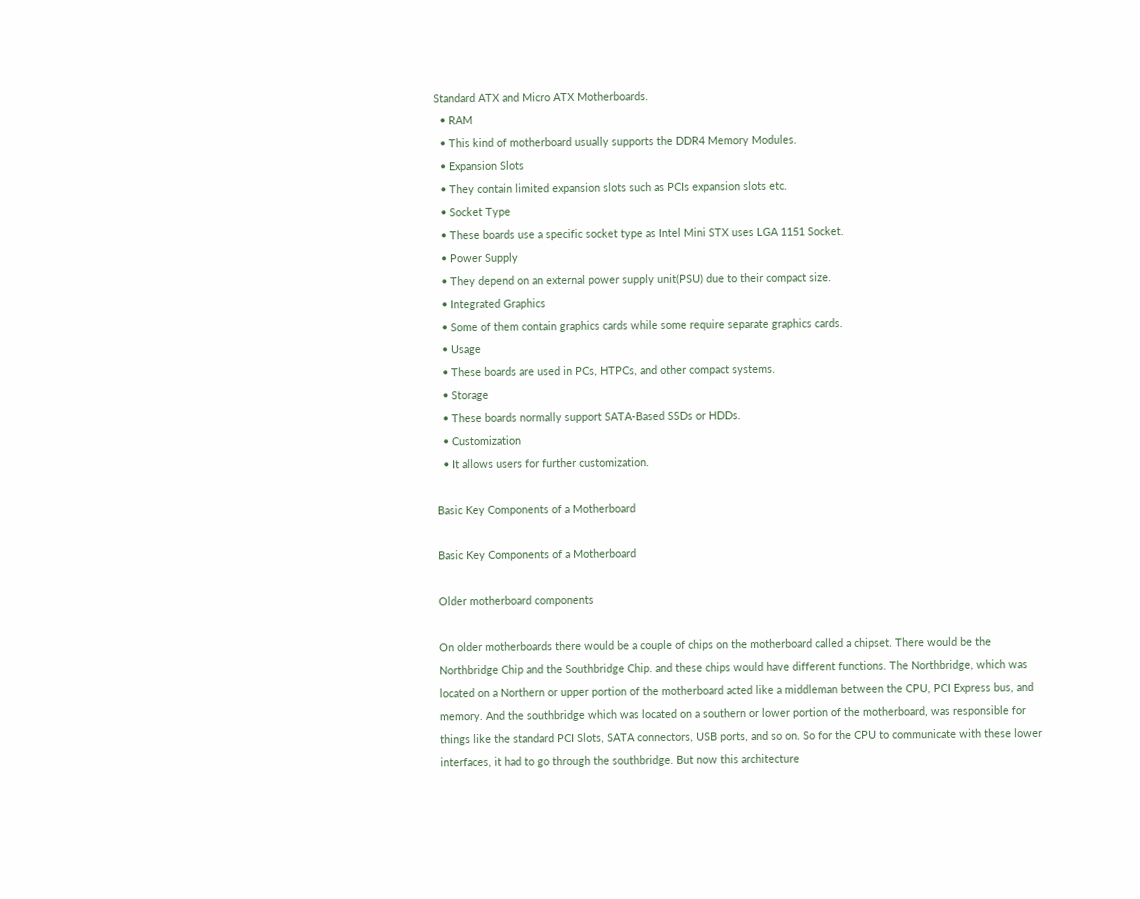Standard ATX and Micro ATX Motherboards.
  • RAM
  • This kind of motherboard usually supports the DDR4 Memory Modules.
  • Expansion Slots
  • They contain limited expansion slots such as PCIs expansion slots etc.
  • Socket Type
  • These boards use a specific socket type as Intel Mini STX uses LGA 1151 Socket.
  • Power Supply
  • They depend on an external power supply unit(PSU) due to their compact size.
  • Integrated Graphics
  • Some of them contain graphics cards while some require separate graphics cards.
  • Usage
  • These boards are used in PCs, HTPCs, and other compact systems.
  • Storage
  • These boards normally support SATA-Based SSDs or HDDs.
  • Customization
  • It allows users for further customization.

Basic Key Components of a Motherboard

Basic Key Components of a Motherboard

Older motherboard components

On older motherboards there would be a couple of chips on the motherboard called a chipset. There would be the Northbridge Chip and the Southbridge Chip. and these chips would have different functions. The Northbridge, which was located on a Northern or upper portion of the motherboard acted like a middleman between the CPU, PCI Express bus, and memory. And the southbridge which was located on a southern or lower portion of the motherboard, was responsible for things like the standard PCI Slots, SATA connectors, USB ports, and so on. So for the CPU to communicate with these lower interfaces, it had to go through the southbridge. But now this architecture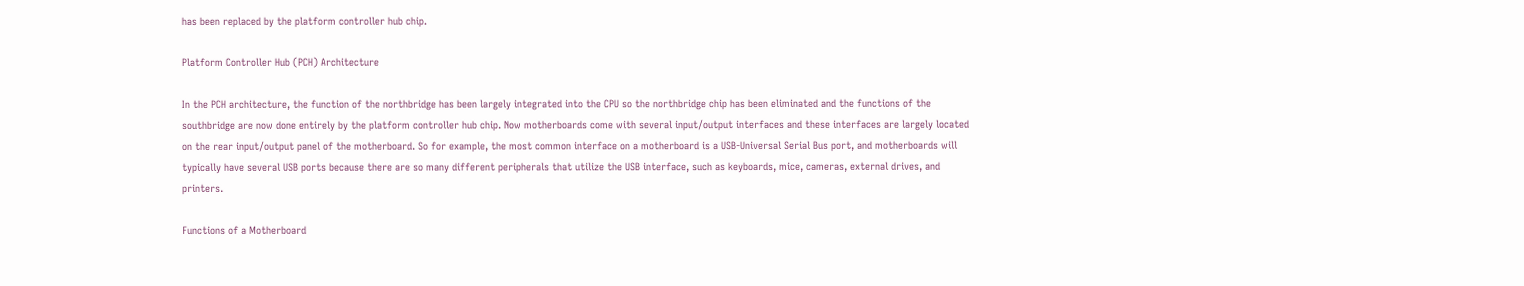has been replaced by the platform controller hub chip.

Platform Controller Hub (PCH) Architecture

In the PCH architecture, the function of the northbridge has been largely integrated into the CPU so the northbridge chip has been eliminated and the functions of the southbridge are now done entirely by the platform controller hub chip. Now motherboards come with several input/output interfaces and these interfaces are largely located on the rear input/output panel of the motherboard. So for example, the most common interface on a motherboard is a USB-Universal Serial Bus port, and motherboards will typically have several USB ports because there are so many different peripherals that utilize the USB interface, such as keyboards, mice, cameras, external drives, and printers.

Functions of a Motherboard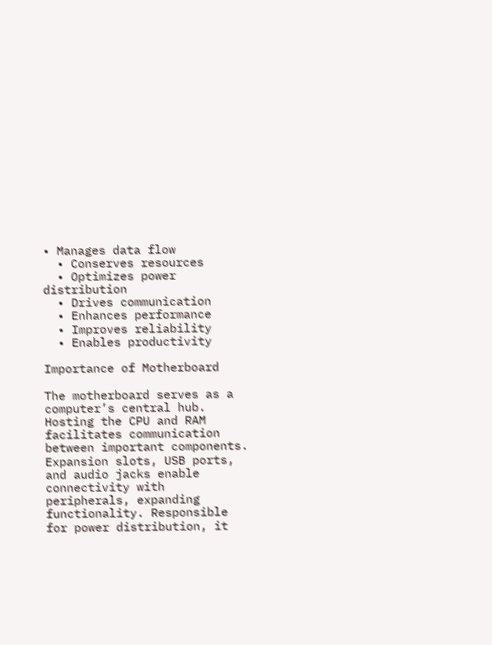• Manages data flow
  • Conserves resources
  • Optimizes power distribution
  • Drives communication
  • Enhances performance
  • Improves reliability
  • Enables productivity

Importance of Motherboard

The motherboard serves as a computer’s central hub. Hosting the CPU and RAM facilitates communication between important components. Expansion slots, USB ports, and audio jacks enable connectivity with peripherals, expanding functionality. Responsible for power distribution, it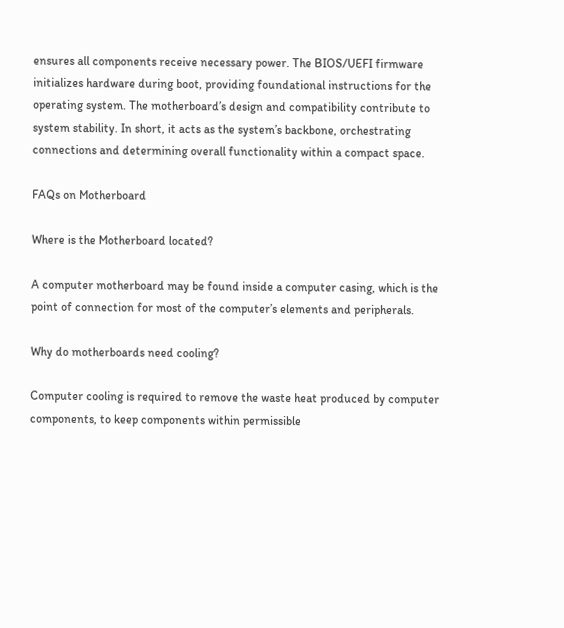ensures all components receive necessary power. The BIOS/UEFI firmware initializes hardware during boot, providing foundational instructions for the operating system. The motherboard’s design and compatibility contribute to system stability. In short, it acts as the system’s backbone, orchestrating connections and determining overall functionality within a compact space.

FAQs on Motherboard

Where is the Motherboard located?

A computer motherboard may be found inside a computer casing, which is the point of connection for most of the computer’s elements and peripherals.

Why do motherboards need cooling?

Computer cooling is required to remove the waste heat produced by computer components, to keep components within permissible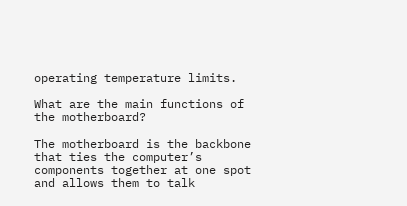operating temperature limits.

What are the main functions of the motherboard?

The motherboard is the backbone that ties the computer’s components together at one spot and allows them to talk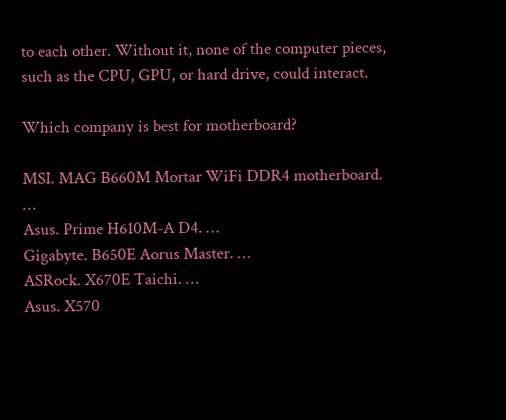to each other. Without it, none of the computer pieces, such as the CPU, GPU, or hard drive, could interact.

Which company is best for motherboard?

MSI. MAG B660M Mortar WiFi DDR4 motherboard. …
Asus. Prime H610M-A D4. …
Gigabyte. B650E Aorus Master. …
ASRock. X670E Taichi. …
Asus. X570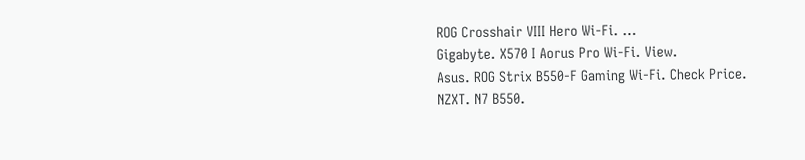ROG Crosshair VIII Hero Wi-Fi. …
Gigabyte. X570 I Aorus Pro Wi-Fi. View.
Asus. ROG Strix B550-F Gaming Wi-Fi. Check Price.
NZXT. N7 B550.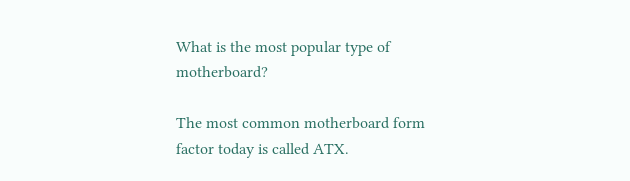What is the most popular type of motherboard?

The most common motherboard form factor today is called ATX.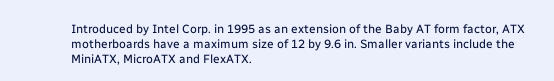Introduced by Intel Corp. in 1995 as an extension of the Baby AT form factor, ATX motherboards have a maximum size of 12 by 9.6 in. Smaller variants include the MiniATX, MicroATX and FlexATX.